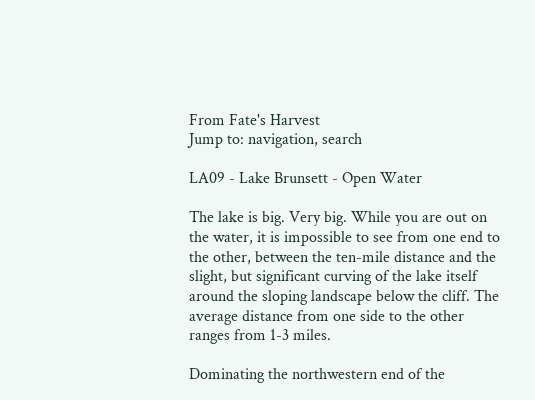From Fate's Harvest
Jump to: navigation, search

LA09 - Lake Brunsett - Open Water

The lake is big. Very big. While you are out on the water, it is impossible to see from one end to the other, between the ten-mile distance and the slight, but significant curving of the lake itself around the sloping landscape below the cliff. The average distance from one side to the other ranges from 1-3 miles.

Dominating the northwestern end of the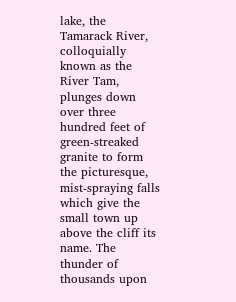lake, the Tamarack River, colloquially known as the River Tam, plunges down over three hundred feet of green-streaked granite to form the picturesque, mist-spraying falls which give the small town up above the cliff its name. The thunder of thousands upon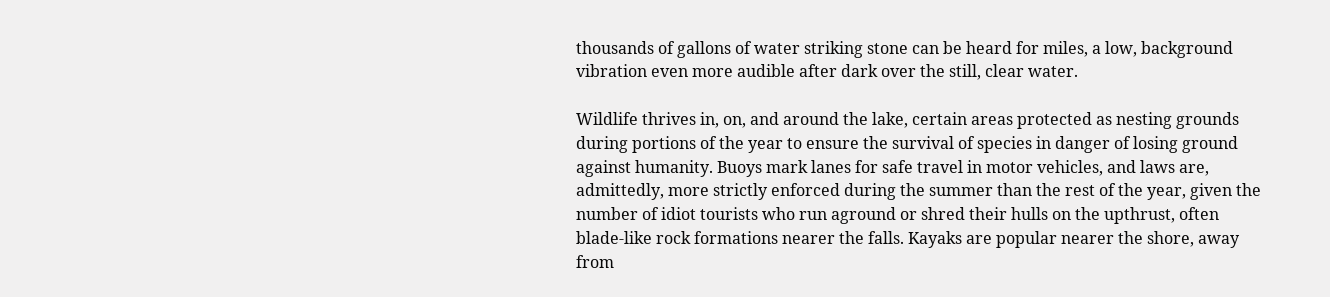thousands of gallons of water striking stone can be heard for miles, a low, background vibration even more audible after dark over the still, clear water.

Wildlife thrives in, on, and around the lake, certain areas protected as nesting grounds during portions of the year to ensure the survival of species in danger of losing ground against humanity. Buoys mark lanes for safe travel in motor vehicles, and laws are, admittedly, more strictly enforced during the summer than the rest of the year, given the number of idiot tourists who run aground or shred their hulls on the upthrust, often blade-like rock formations nearer the falls. Kayaks are popular nearer the shore, away from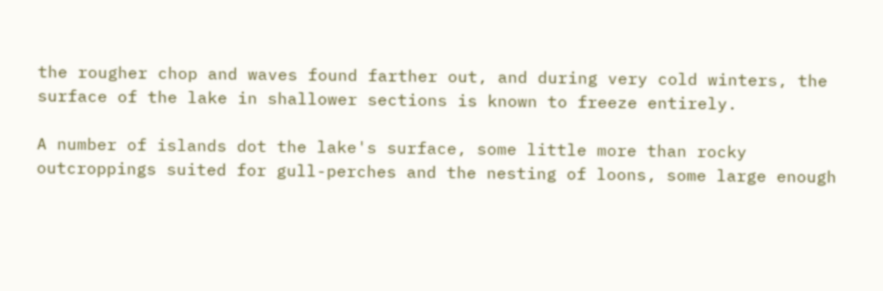the rougher chop and waves found farther out, and during very cold winters, the surface of the lake in shallower sections is known to freeze entirely.

A number of islands dot the lake's surface, some little more than rocky outcroppings suited for gull-perches and the nesting of loons, some large enough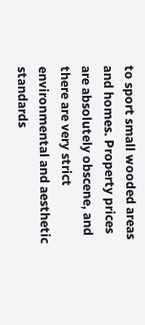to sport small wooded areas and homes. Property prices are absolutely obscene, and there are very strict environmental and aesthetic standards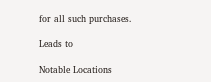for all such purchases.

Leads to

Notable Locations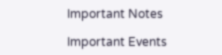Important Notes

Important Events